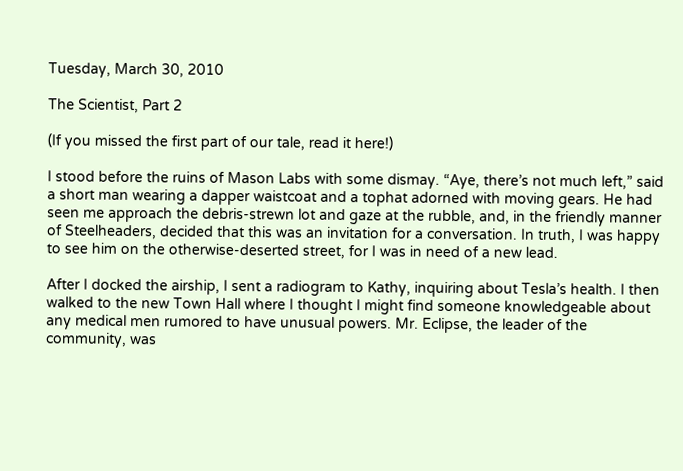Tuesday, March 30, 2010

The Scientist, Part 2

(If you missed the first part of our tale, read it here!)

I stood before the ruins of Mason Labs with some dismay. “Aye, there’s not much left,” said a short man wearing a dapper waistcoat and a tophat adorned with moving gears. He had seen me approach the debris-strewn lot and gaze at the rubble, and, in the friendly manner of Steelheaders, decided that this was an invitation for a conversation. In truth, I was happy to see him on the otherwise-deserted street, for I was in need of a new lead.

After I docked the airship, I sent a radiogram to Kathy, inquiring about Tesla’s health. I then walked to the new Town Hall where I thought I might find someone knowledgeable about any medical men rumored to have unusual powers. Mr. Eclipse, the leader of the community, was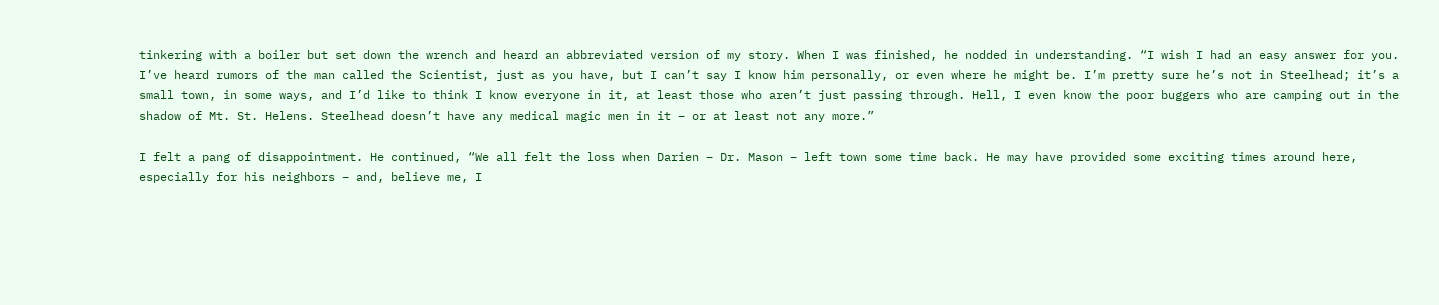tinkering with a boiler but set down the wrench and heard an abbreviated version of my story. When I was finished, he nodded in understanding. “I wish I had an easy answer for you. I’ve heard rumors of the man called the Scientist, just as you have, but I can’t say I know him personally, or even where he might be. I’m pretty sure he’s not in Steelhead; it’s a small town, in some ways, and I’d like to think I know everyone in it, at least those who aren’t just passing through. Hell, I even know the poor buggers who are camping out in the shadow of Mt. St. Helens. Steelhead doesn’t have any medical magic men in it – or at least not any more.”

I felt a pang of disappointment. He continued, “We all felt the loss when Darien – Dr. Mason – left town some time back. He may have provided some exciting times around here, especially for his neighbors – and, believe me, I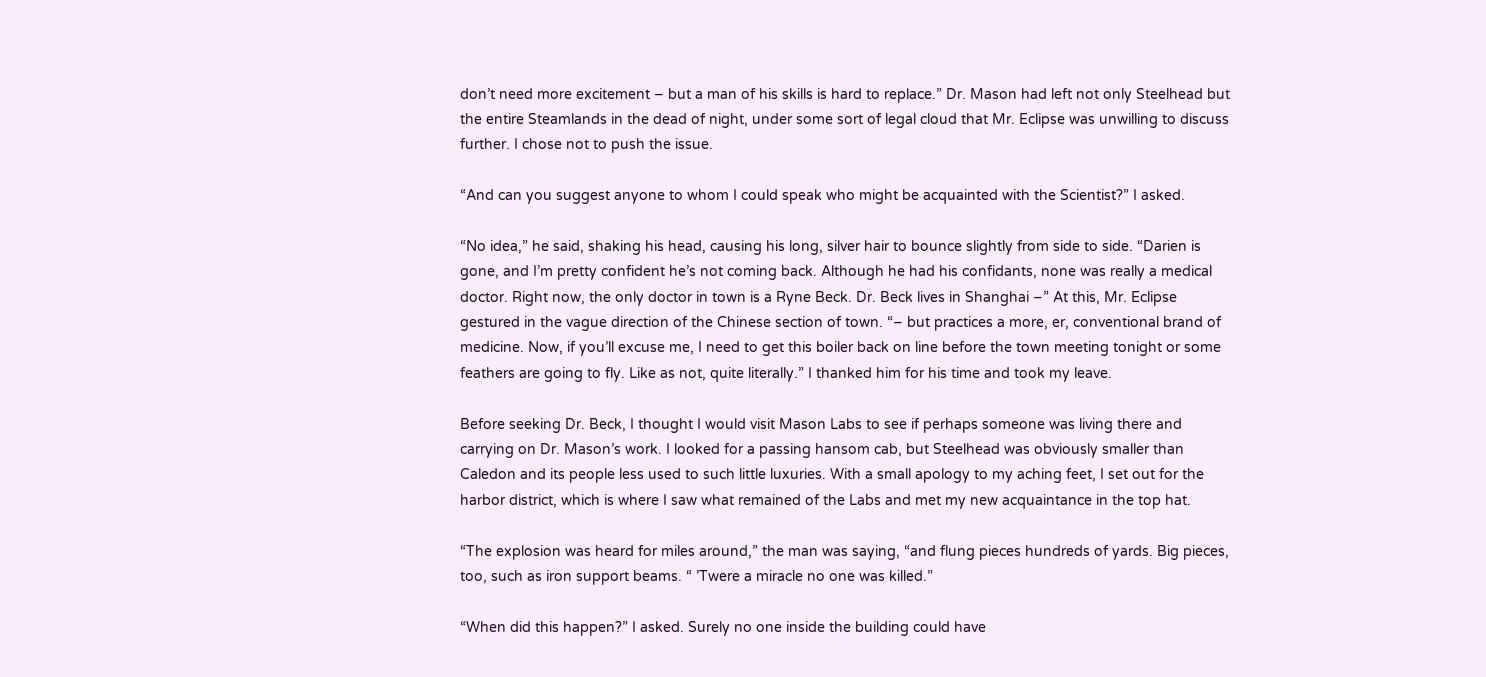don’t need more excitement – but a man of his skills is hard to replace.” Dr. Mason had left not only Steelhead but the entire Steamlands in the dead of night, under some sort of legal cloud that Mr. Eclipse was unwilling to discuss further. I chose not to push the issue.

“And can you suggest anyone to whom I could speak who might be acquainted with the Scientist?” I asked.

“No idea,” he said, shaking his head, causing his long, silver hair to bounce slightly from side to side. “Darien is gone, and I’m pretty confident he’s not coming back. Although he had his confidants, none was really a medical doctor. Right now, the only doctor in town is a Ryne Beck. Dr. Beck lives in Shanghai –” At this, Mr. Eclipse gestured in the vague direction of the Chinese section of town. “– but practices a more, er, conventional brand of medicine. Now, if you’ll excuse me, I need to get this boiler back on line before the town meeting tonight or some feathers are going to fly. Like as not, quite literally.” I thanked him for his time and took my leave.

Before seeking Dr. Beck, I thought I would visit Mason Labs to see if perhaps someone was living there and carrying on Dr. Mason’s work. I looked for a passing hansom cab, but Steelhead was obviously smaller than Caledon and its people less used to such little luxuries. With a small apology to my aching feet, I set out for the harbor district, which is where I saw what remained of the Labs and met my new acquaintance in the top hat.

“The explosion was heard for miles around,” the man was saying, “and flung pieces hundreds of yards. Big pieces, too, such as iron support beams. “ ’Twere a miracle no one was killed.”

“When did this happen?” I asked. Surely no one inside the building could have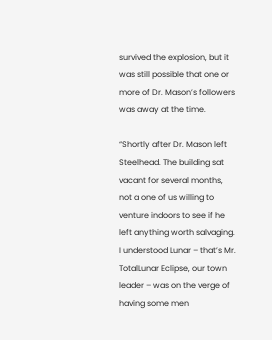survived the explosion, but it was still possible that one or more of Dr. Mason’s followers was away at the time.

“Shortly after Dr. Mason left Steelhead. The building sat vacant for several months, not a one of us willing to venture indoors to see if he left anything worth salvaging. I understood Lunar – that’s Mr. TotalLunar Eclipse, our town leader – was on the verge of having some men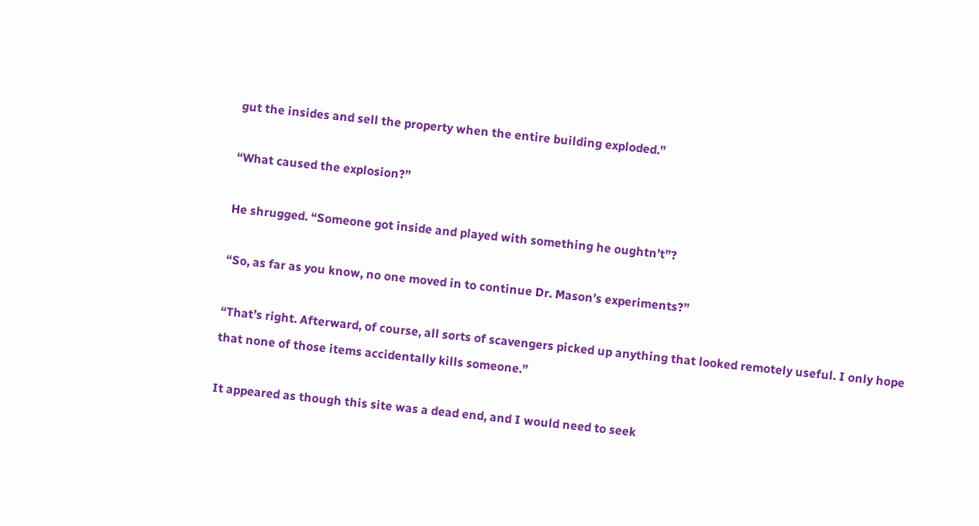gut the insides and sell the property when the entire building exploded.”

“What caused the explosion?”

He shrugged. “Someone got inside and played with something he oughtn’t”?

“So, as far as you know, no one moved in to continue Dr. Mason’s experiments?”

“That’s right. Afterward, of course, all sorts of scavengers picked up anything that looked remotely useful. I only hope that none of those items accidentally kills someone.”

It appeared as though this site was a dead end, and I would need to seek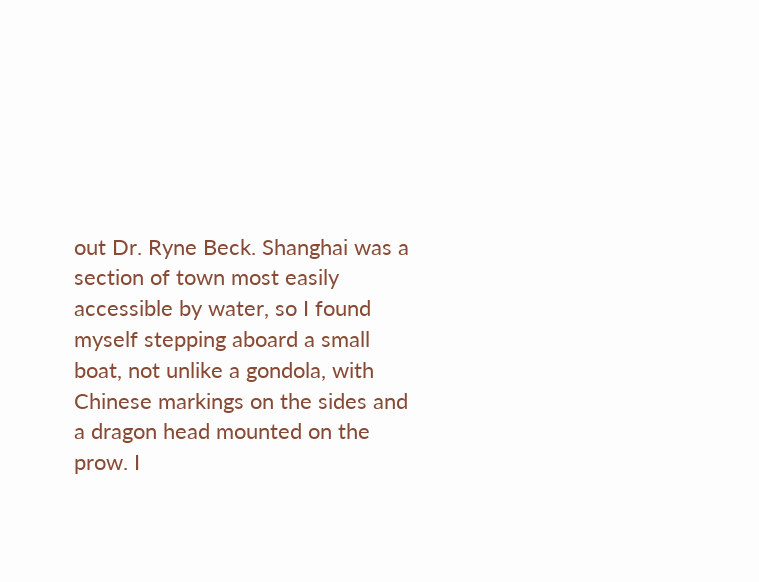out Dr. Ryne Beck. Shanghai was a section of town most easily accessible by water, so I found myself stepping aboard a small boat, not unlike a gondola, with Chinese markings on the sides and a dragon head mounted on the prow. I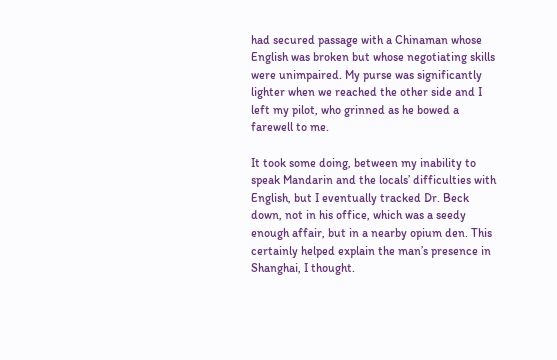had secured passage with a Chinaman whose English was broken but whose negotiating skills were unimpaired. My purse was significantly lighter when we reached the other side and I left my pilot, who grinned as he bowed a farewell to me.

It took some doing, between my inability to speak Mandarin and the locals’ difficulties with English, but I eventually tracked Dr. Beck down, not in his office, which was a seedy enough affair, but in a nearby opium den. This certainly helped explain the man’s presence in Shanghai, I thought.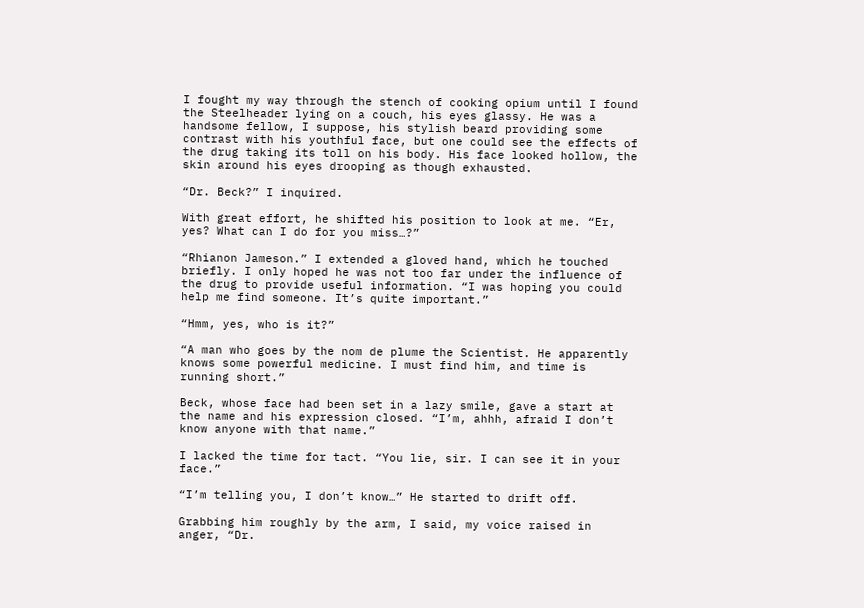I fought my way through the stench of cooking opium until I found the Steelheader lying on a couch, his eyes glassy. He was a handsome fellow, I suppose, his stylish beard providing some contrast with his youthful face, but one could see the effects of the drug taking its toll on his body. His face looked hollow, the skin around his eyes drooping as though exhausted.

“Dr. Beck?” I inquired.

With great effort, he shifted his position to look at me. “Er, yes? What can I do for you miss…?”

“Rhianon Jameson.” I extended a gloved hand, which he touched briefly. I only hoped he was not too far under the influence of the drug to provide useful information. “I was hoping you could help me find someone. It’s quite important.”

“Hmm, yes, who is it?”

“A man who goes by the nom de plume the Scientist. He apparently knows some powerful medicine. I must find him, and time is running short.”

Beck, whose face had been set in a lazy smile, gave a start at the name and his expression closed. “I’m, ahhh, afraid I don’t know anyone with that name.”

I lacked the time for tact. “You lie, sir. I can see it in your face.”

“I’m telling you, I don’t know…” He started to drift off.

Grabbing him roughly by the arm, I said, my voice raised in anger, “Dr.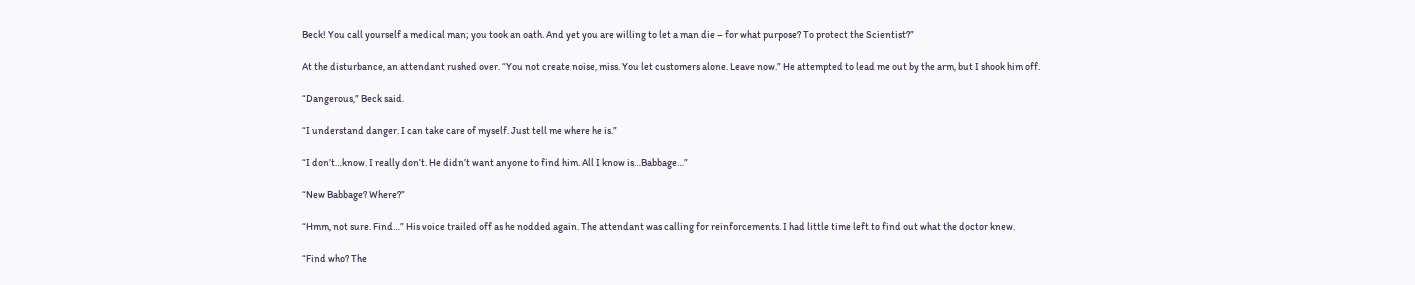Beck! You call yourself a medical man; you took an oath. And yet you are willing to let a man die – for what purpose? To protect the Scientist?”

At the disturbance, an attendant rushed over. “You not create noise, miss. You let customers alone. Leave now.” He attempted to lead me out by the arm, but I shook him off.

“Dangerous,” Beck said.

“I understand danger. I can take care of myself. Just tell me where he is.”

“I don’t…know. I really don’t. He didn’t want anyone to find him. All I know is…Babbage…”

“New Babbage? Where?”

“Hmm, not sure. Find…” His voice trailed off as he nodded again. The attendant was calling for reinforcements. I had little time left to find out what the doctor knew.

“Find who? The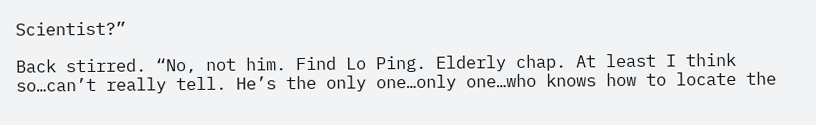Scientist?”

Back stirred. “No, not him. Find Lo Ping. Elderly chap. At least I think so…can’t really tell. He’s the only one…only one…who knows how to locate the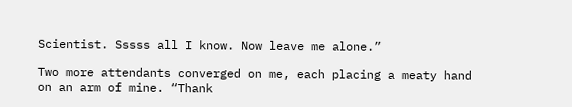Scientist. Sssss all I know. Now leave me alone.”

Two more attendants converged on me, each placing a meaty hand on an arm of mine. “Thank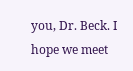you, Dr. Beck. I hope we meet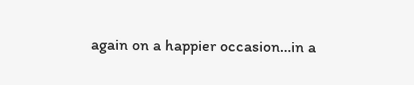again on a happier occasion…in a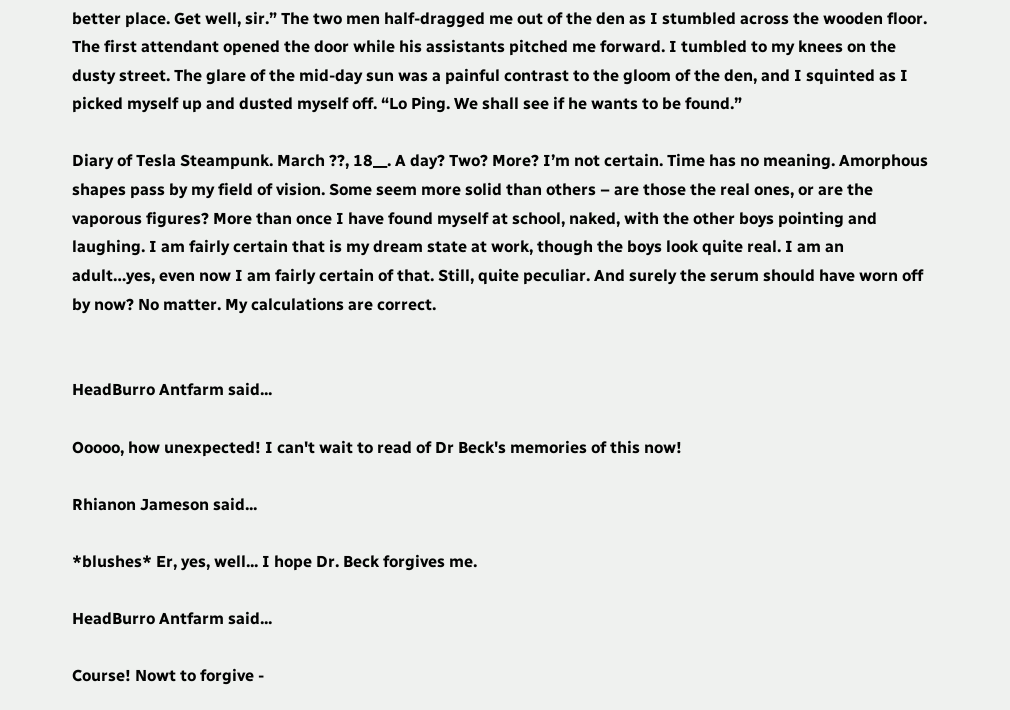better place. Get well, sir.” The two men half-dragged me out of the den as I stumbled across the wooden floor. The first attendant opened the door while his assistants pitched me forward. I tumbled to my knees on the dusty street. The glare of the mid-day sun was a painful contrast to the gloom of the den, and I squinted as I picked myself up and dusted myself off. “Lo Ping. We shall see if he wants to be found.”

Diary of Tesla Steampunk. March ??, 18__. A day? Two? More? I’m not certain. Time has no meaning. Amorphous shapes pass by my field of vision. Some seem more solid than others – are those the real ones, or are the vaporous figures? More than once I have found myself at school, naked, with the other boys pointing and laughing. I am fairly certain that is my dream state at work, though the boys look quite real. I am an adult…yes, even now I am fairly certain of that. Still, quite peculiar. And surely the serum should have worn off by now? No matter. My calculations are correct.


HeadBurro Antfarm said...

Ooooo, how unexpected! I can't wait to read of Dr Beck's memories of this now!

Rhianon Jameson said...

*blushes* Er, yes, well... I hope Dr. Beck forgives me.

HeadBurro Antfarm said...

Course! Nowt to forgive -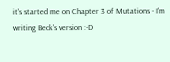it's started me on Chapter 3 of Mutations - I'm writing Beck's version :-D